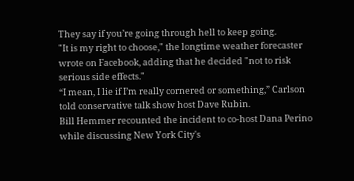They say if you’re going through hell to keep going.
"It is my right to choose," the longtime weather forecaster wrote on Facebook, adding that he decided "not to risk serious side effects."
“I mean, I lie if I’m really cornered or something,” Carlson told conservative talk show host Dave Rubin.
Bill Hemmer recounted the incident to co-host Dana Perino while discussing New York City's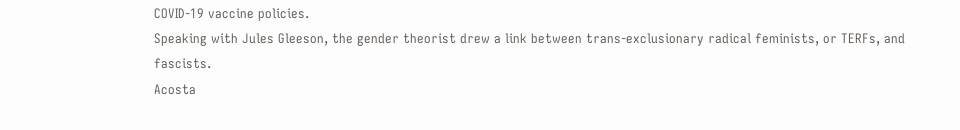COVID-19 vaccine policies.
Speaking with Jules Gleeson, the gender theorist drew a link between trans-exclusionary radical feminists, or TERFs, and fascists.
Acosta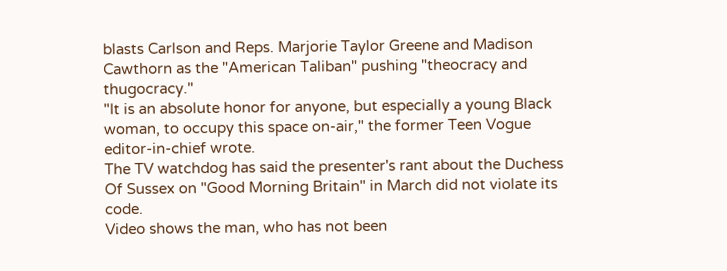blasts Carlson and Reps. Marjorie Taylor Greene and Madison Cawthorn as the "American Taliban" pushing "theocracy and thugocracy."
"It is an absolute honor for anyone, but especially a young Black woman, to occupy this space on-air," the former Teen Vogue editor-in-chief wrote.
The TV watchdog has said the presenter's rant about the Duchess Of Sussex on "Good Morning Britain" in March did not violate its code.
Video shows the man, who has not been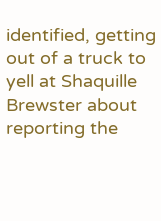identified, getting out of a truck to yell at Shaquille Brewster about reporting the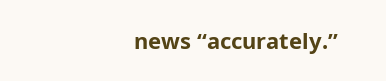news “accurately.”